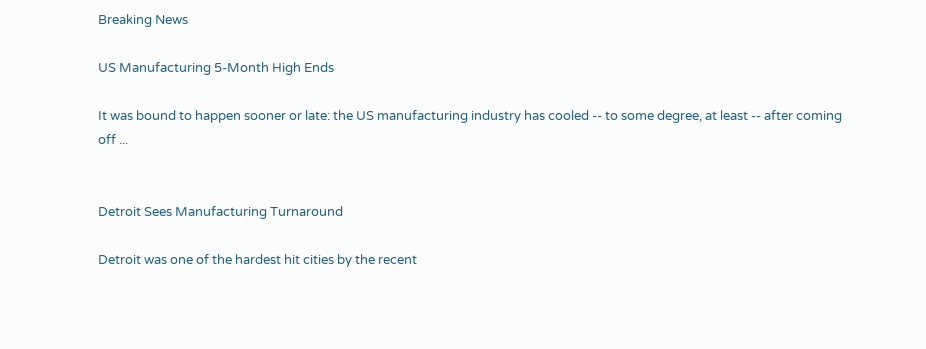Breaking News

US Manufacturing 5-Month High Ends

It was bound to happen sooner or late: the US manufacturing industry has cooled -- to some degree, at least -- after coming off ...


Detroit Sees Manufacturing Turnaround

Detroit was one of the hardest hit cities by the recent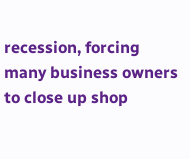recession, forcing many business owners to close up shop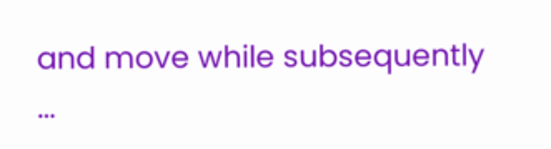and move while subsequently ...